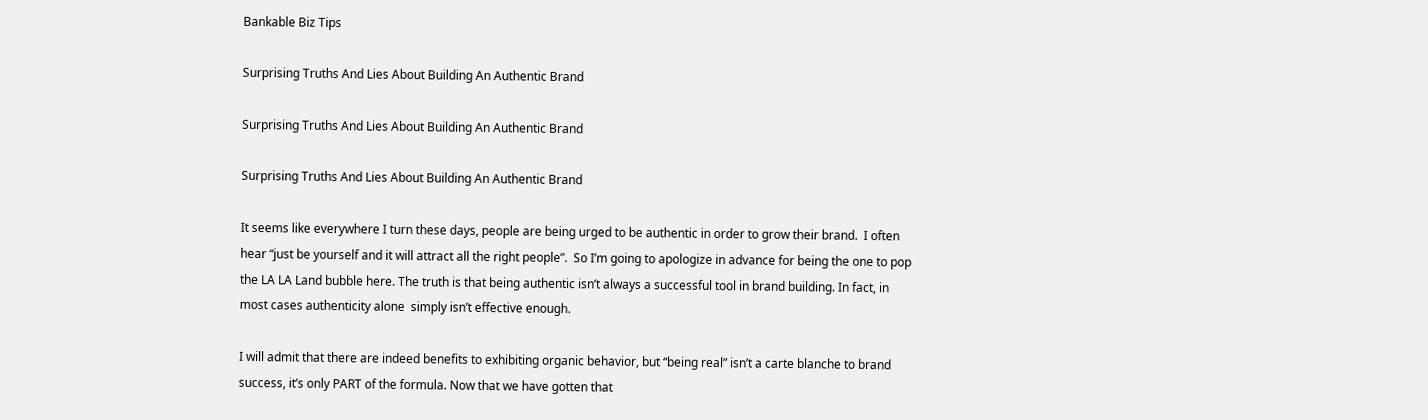Bankable Biz Tips

Surprising Truths And Lies About Building An Authentic Brand

Surprising Truths And Lies About Building An Authentic Brand

Surprising Truths And Lies About Building An Authentic Brand

It seems like everywhere I turn these days, people are being urged to be authentic in order to grow their brand.  I often hear “just be yourself and it will attract all the right people”.  So I’m going to apologize in advance for being the one to pop the LA LA Land bubble here. The truth is that being authentic isn’t always a successful tool in brand building. In fact, in most cases authenticity alone  simply isn’t effective enough.

I will admit that there are indeed benefits to exhibiting organic behavior, but “being real” isn’t a carte blanche to brand success, it’s only PART of the formula. Now that we have gotten that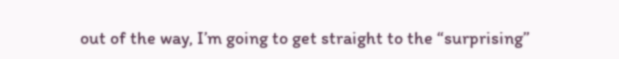out of the way, I’m going to get straight to the “surprising”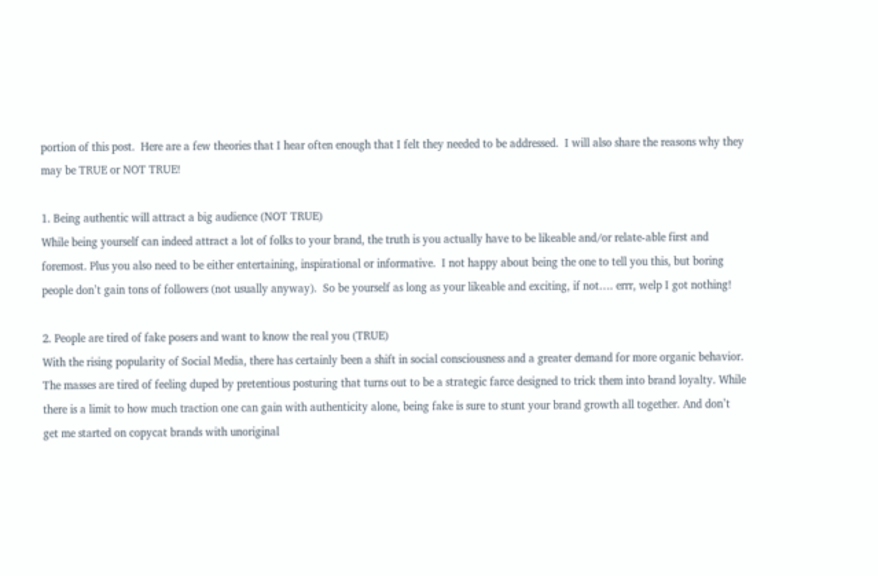portion of this post.  Here are a few theories that I hear often enough that I felt they needed to be addressed.  I will also share the reasons why they may be TRUE or NOT TRUE!

1. Being authentic will attract a big audience (NOT TRUE)
While being yourself can indeed attract a lot of folks to your brand, the truth is you actually have to be likeable and/or relate-able first and foremost. Plus you also need to be either entertaining, inspirational or informative.  I not happy about being the one to tell you this, but boring people don’t gain tons of followers (not usually anyway).  So be yourself as long as your likeable and exciting, if not…. errr, welp I got nothing!

2. People are tired of fake posers and want to know the real you (TRUE)
With the rising popularity of Social Media, there has certainly been a shift in social consciousness and a greater demand for more organic behavior. The masses are tired of feeling duped by pretentious posturing that turns out to be a strategic farce designed to trick them into brand loyalty. While there is a limit to how much traction one can gain with authenticity alone, being fake is sure to stunt your brand growth all together. And don’t get me started on copycat brands with unoriginal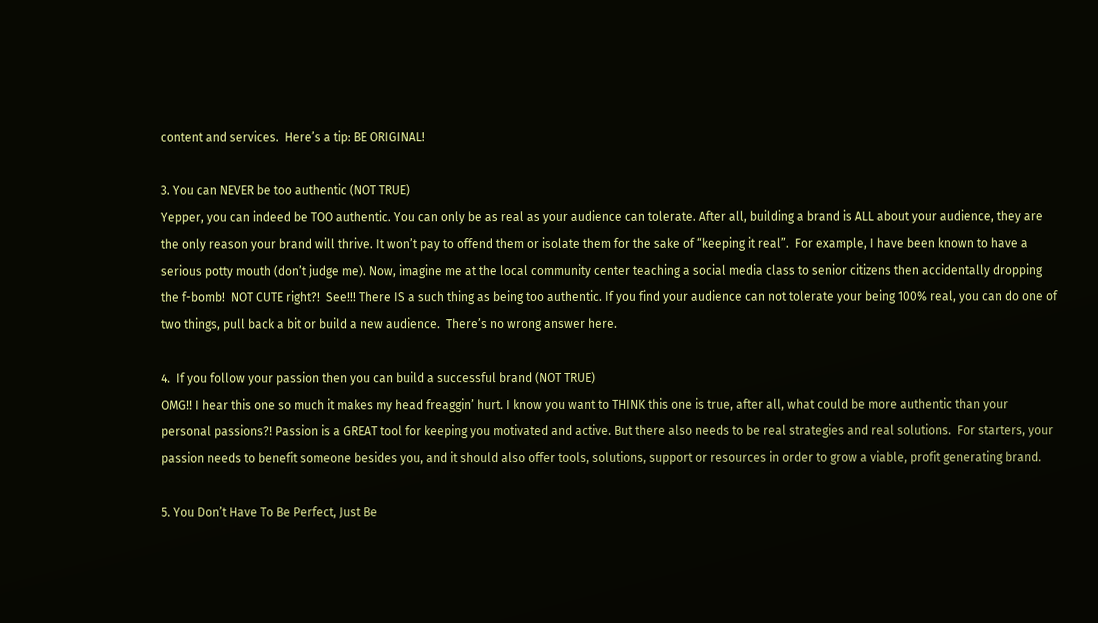content and services.  Here’s a tip: BE ORIGINAL!

3. You can NEVER be too authentic (NOT TRUE)
Yepper, you can indeed be TOO authentic. You can only be as real as your audience can tolerate. After all, building a brand is ALL about your audience, they are the only reason your brand will thrive. It won’t pay to offend them or isolate them for the sake of “keeping it real”.  For example, I have been known to have a serious potty mouth (don’t judge me). Now, imagine me at the local community center teaching a social media class to senior citizens then accidentally dropping the f-bomb!  NOT CUTE right?!  See!!! There IS a such thing as being too authentic. If you find your audience can not tolerate your being 100% real, you can do one of two things, pull back a bit or build a new audience.  There’s no wrong answer here.

4.  If you follow your passion then you can build a successful brand (NOT TRUE)
OMG!! I hear this one so much it makes my head freaggin’ hurt. I know you want to THINK this one is true, after all, what could be more authentic than your personal passions?! Passion is a GREAT tool for keeping you motivated and active. But there also needs to be real strategies and real solutions.  For starters, your passion needs to benefit someone besides you, and it should also offer tools, solutions, support or resources in order to grow a viable, profit generating brand.

5. You Don’t Have To Be Perfect, Just Be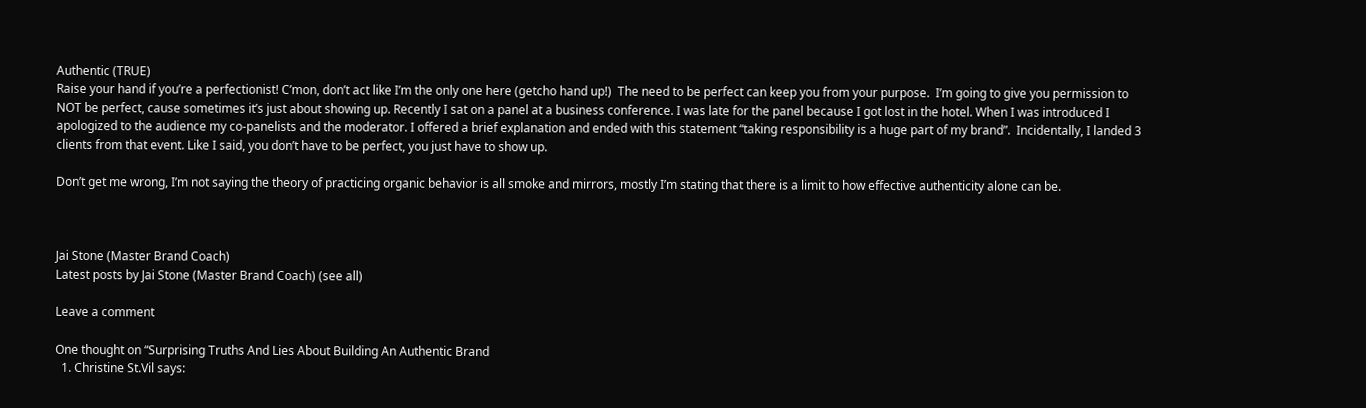Authentic (TRUE)
Raise your hand if you’re a perfectionist! C’mon, don’t act like I’m the only one here (getcho hand up!)  The need to be perfect can keep you from your purpose.  I’m going to give you permission to NOT be perfect, cause sometimes it’s just about showing up. Recently I sat on a panel at a business conference. I was late for the panel because I got lost in the hotel. When I was introduced I apologized to the audience my co-panelists and the moderator. I offered a brief explanation and ended with this statement “taking responsibility is a huge part of my brand”.  Incidentally, I landed 3 clients from that event. Like I said, you don’t have to be perfect, you just have to show up.

Don’t get me wrong, I’m not saying the theory of practicing organic behavior is all smoke and mirrors, mostly I’m stating that there is a limit to how effective authenticity alone can be.



Jai Stone (Master Brand Coach)
Latest posts by Jai Stone (Master Brand Coach) (see all)

Leave a comment

One thought on “Surprising Truths And Lies About Building An Authentic Brand
  1. Christine St.Vil says: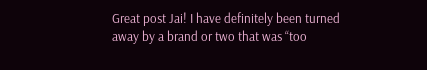Great post Jai! I have definitely been turned away by a brand or two that was “too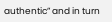authentic” and in turn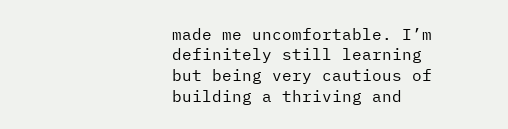made me uncomfortable. I’m definitely still learning but being very cautious of building a thriving and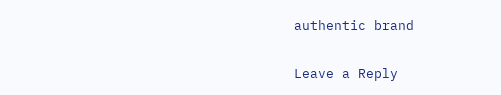authentic brand

Leave a Reply